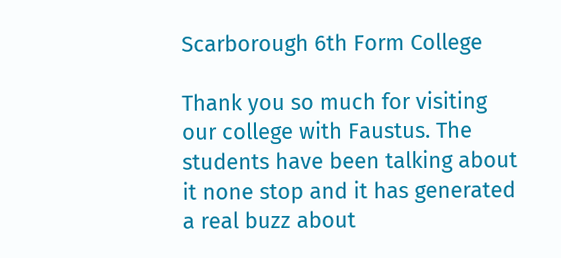Scarborough 6th Form College

Thank you so much for visiting our college with Faustus. The students have been talking about it none stop and it has generated a real buzz about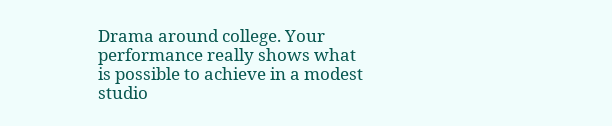Drama around college. Your performance really shows what is possible to achieve in a modest studio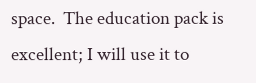space.  The education pack is excellent; I will use it to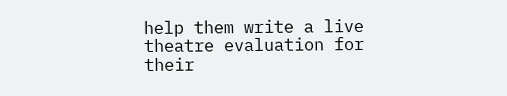help them write a live theatre evaluation for their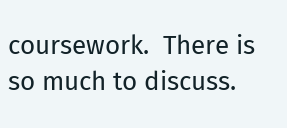coursework.  There is so much to discuss.